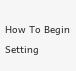How To Begin Setting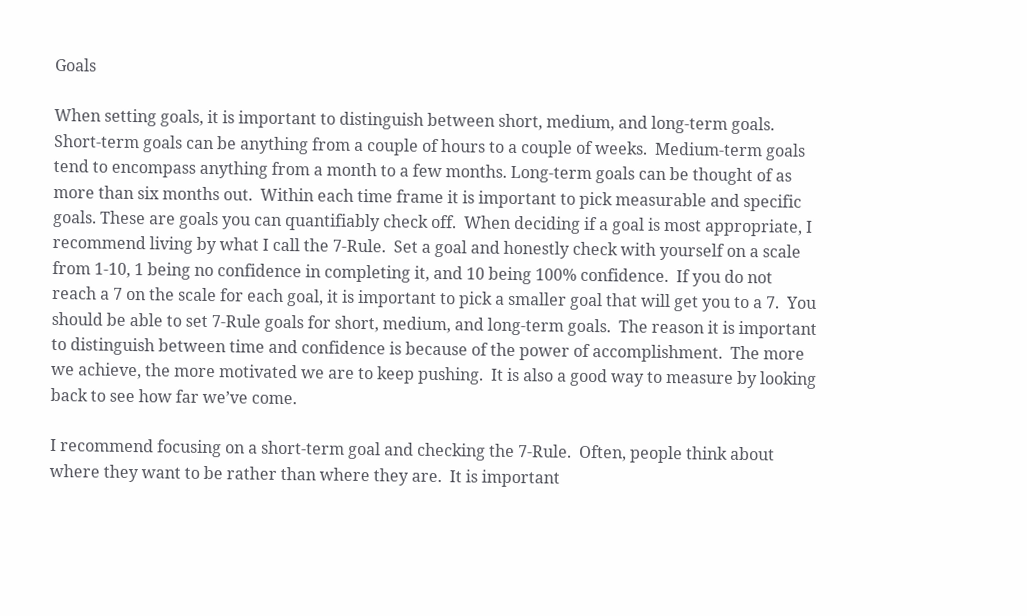Goals

When setting goals, it is important to distinguish between short, medium, and long-term goals.  Short-term goals can be anything from a couple of hours to a couple of weeks.  Medium-term goals tend to encompass anything from a month to a few months. Long-term goals can be thought of as more than six months out.  Within each time frame it is important to pick measurable and specific goals. These are goals you can quantifiably check off.  When deciding if a goal is most appropriate, I recommend living by what I call the 7-Rule.  Set a goal and honestly check with yourself on a scale from 1-10, 1 being no confidence in completing it, and 10 being 100% confidence.  If you do not reach a 7 on the scale for each goal, it is important to pick a smaller goal that will get you to a 7.  You should be able to set 7-Rule goals for short, medium, and long-term goals.  The reason it is important to distinguish between time and confidence is because of the power of accomplishment.  The more we achieve, the more motivated we are to keep pushing.  It is also a good way to measure by looking back to see how far we’ve come.

I recommend focusing on a short-term goal and checking the 7-Rule.  Often, people think about where they want to be rather than where they are.  It is important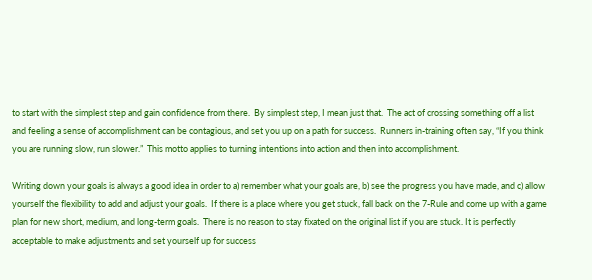to start with the simplest step and gain confidence from there.  By simplest step, I mean just that.  The act of crossing something off a list and feeling a sense of accomplishment can be contagious, and set you up on a path for success.  Runners in-training often say, “If you think you are running slow, run slower.”  This motto applies to turning intentions into action and then into accomplishment.

Writing down your goals is always a good idea in order to a) remember what your goals are, b) see the progress you have made, and c) allow yourself the flexibility to add and adjust your goals.  If there is a place where you get stuck, fall back on the 7-Rule and come up with a game plan for new short, medium, and long-term goals.  There is no reason to stay fixated on the original list if you are stuck. It is perfectly acceptable to make adjustments and set yourself up for success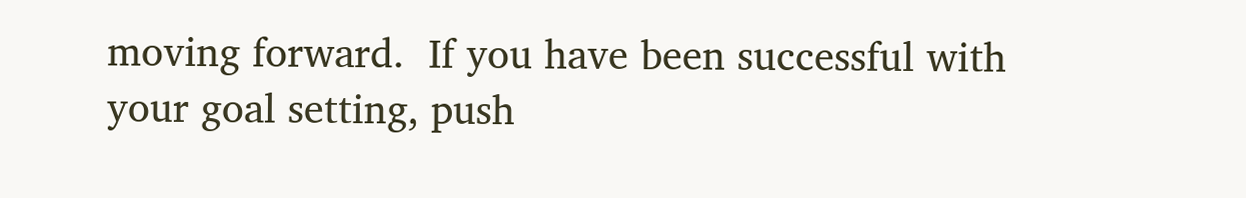moving forward.  If you have been successful with your goal setting, push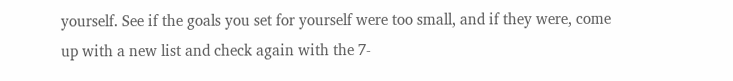yourself. See if the goals you set for yourself were too small, and if they were, come up with a new list and check again with the 7-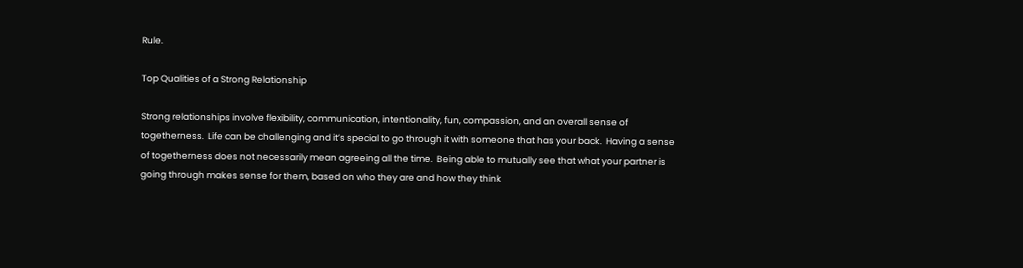Rule.

Top Qualities of a Strong Relationship

Strong relationships involve flexibility, communication, intentionality, fun, compassion, and an overall sense of togetherness.  Life can be challenging and it’s special to go through it with someone that has your back.  Having a sense of togetherness does not necessarily mean agreeing all the time.  Being able to mutually see that what your partner is going through makes sense for them, based on who they are and how they think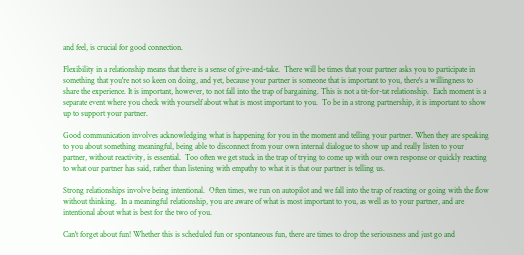and feel, is crucial for good connection.

Flexibility in a relationship means that there is a sense of give-and-take.  There will be times that your partner asks you to participate in something that you're not so keen on doing, and yet, because your partner is someone that is important to you, there's a willingness to share the experience. It is important, however, to not fall into the trap of bargaining. This is not a tit-for-tat relationship.  Each moment is a separate event where you check with yourself about what is most important to you.  To be in a strong partnership, it is important to show up to support your partner.

Good communication involves acknowledging what is happening for you in the moment and telling your partner. When they are speaking to you about something meaningful, being able to disconnect from your own internal dialogue to show up and really listen to your partner, without reactivity, is essential.  Too often we get stuck in the trap of trying to come up with our own response or quickly reacting to what our partner has said, rather than listening with empathy to what it is that our partner is telling us.

Strong relationships involve being intentional.  Often times, we run on autopilot and we fall into the trap of reacting or going with the flow without thinking.  In a meaningful relationship, you are aware of what is most important to you, as well as to your partner, and are intentional about what is best for the two of you.

Can't forget about fun! Whether this is scheduled fun or spontaneous fun, there are times to drop the seriousness and just go and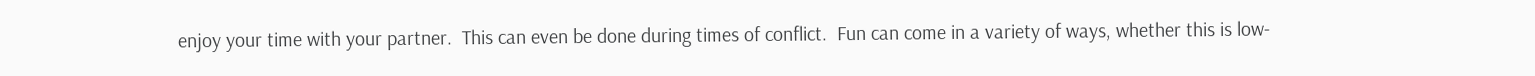enjoy your time with your partner.  This can even be done during times of conflict.  Fun can come in a variety of ways, whether this is low-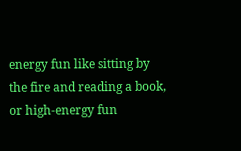energy fun like sitting by the fire and reading a book, or high-energy fun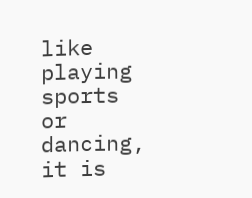like playing sports or dancing, it is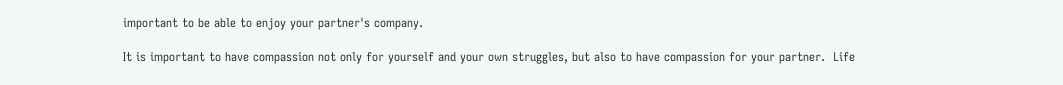important to be able to enjoy your partner's company.

It is important to have compassion not only for yourself and your own struggles, but also to have compassion for your partner.  Life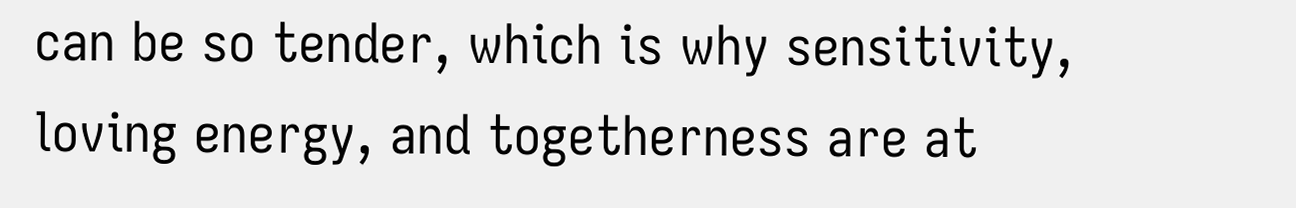can be so tender, which is why sensitivity, loving energy, and togetherness are at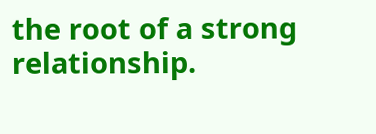the root of a strong relationship.